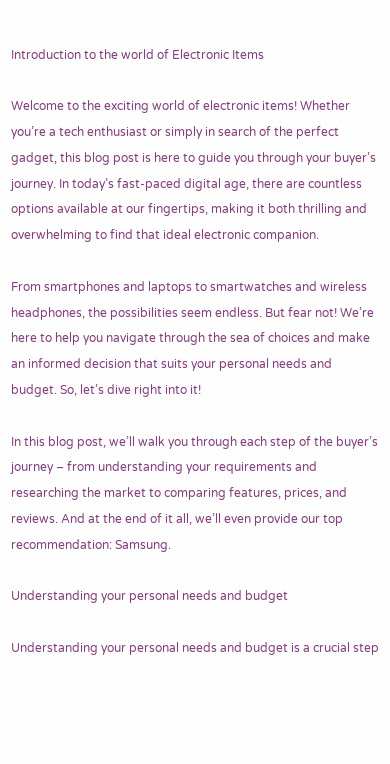Introduction to the world of Electronic Items

Welcome to the exciting world of electronic items! Whether you’re a tech enthusiast or simply in search of the perfect gadget, this blog post is here to guide you through your buyer’s journey. In today’s fast-paced digital age, there are countless options available at our fingertips, making it both thrilling and overwhelming to find that ideal electronic companion.

From smartphones and laptops to smartwatches and wireless headphones, the possibilities seem endless. But fear not! We’re here to help you navigate through the sea of choices and make an informed decision that suits your personal needs and budget. So, let’s dive right into it!

In this blog post, we’ll walk you through each step of the buyer’s journey – from understanding your requirements and researching the market to comparing features, prices, and reviews. And at the end of it all, we’ll even provide our top recommendation: Samsung.

Understanding your personal needs and budget

Understanding your personal needs and budget is a crucial step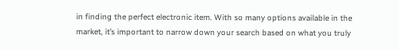in finding the perfect electronic item. With so many options available in the market, it’s important to narrow down your search based on what you truly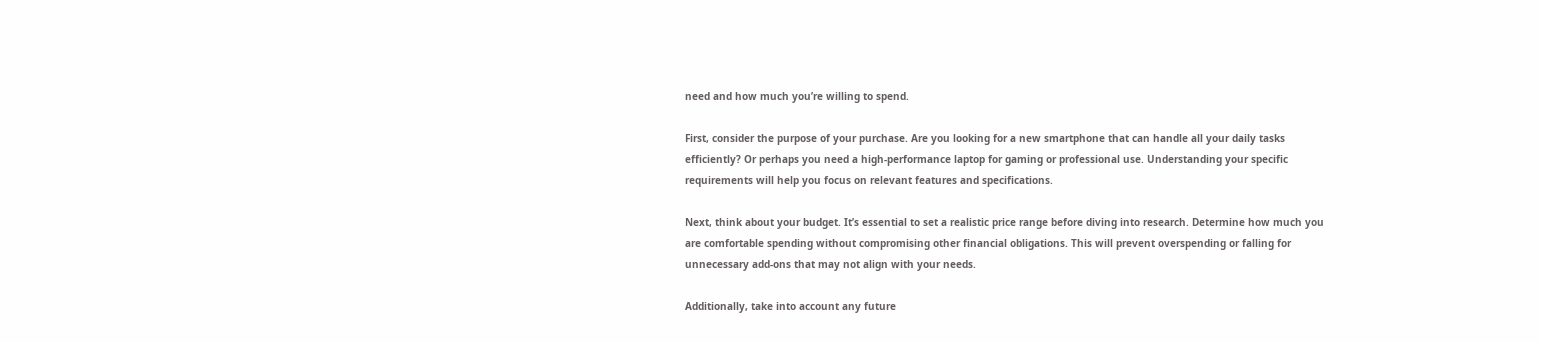need and how much you’re willing to spend.

First, consider the purpose of your purchase. Are you looking for a new smartphone that can handle all your daily tasks efficiently? Or perhaps you need a high-performance laptop for gaming or professional use. Understanding your specific requirements will help you focus on relevant features and specifications.

Next, think about your budget. It’s essential to set a realistic price range before diving into research. Determine how much you are comfortable spending without compromising other financial obligations. This will prevent overspending or falling for unnecessary add-ons that may not align with your needs.

Additionally, take into account any future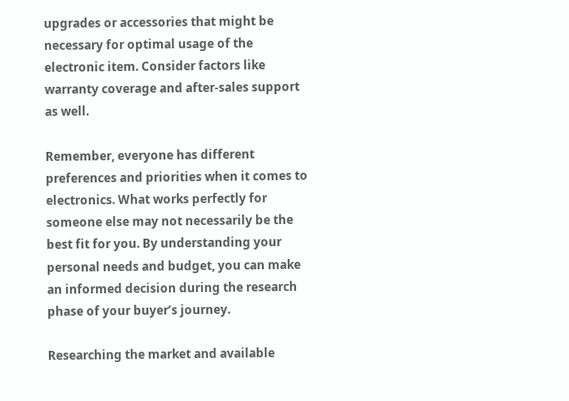upgrades or accessories that might be necessary for optimal usage of the electronic item. Consider factors like warranty coverage and after-sales support as well.

Remember, everyone has different preferences and priorities when it comes to electronics. What works perfectly for someone else may not necessarily be the best fit for you. By understanding your personal needs and budget, you can make an informed decision during the research phase of your buyer’s journey.

Researching the market and available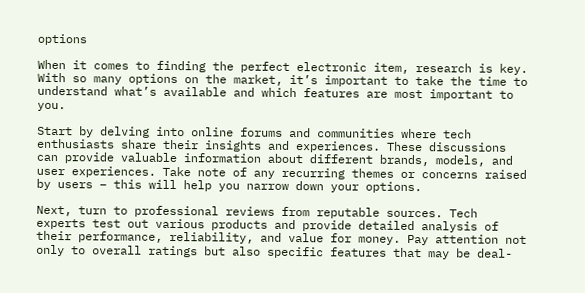options

When it comes to finding the perfect electronic item, research is key. With so many options on the market, it’s important to take the time to understand what’s available and which features are most important to you.

Start by delving into online forums and communities where tech enthusiasts share their insights and experiences. These discussions can provide valuable information about different brands, models, and user experiences. Take note of any recurring themes or concerns raised by users – this will help you narrow down your options.

Next, turn to professional reviews from reputable sources. Tech experts test out various products and provide detailed analysis of their performance, reliability, and value for money. Pay attention not only to overall ratings but also specific features that may be deal-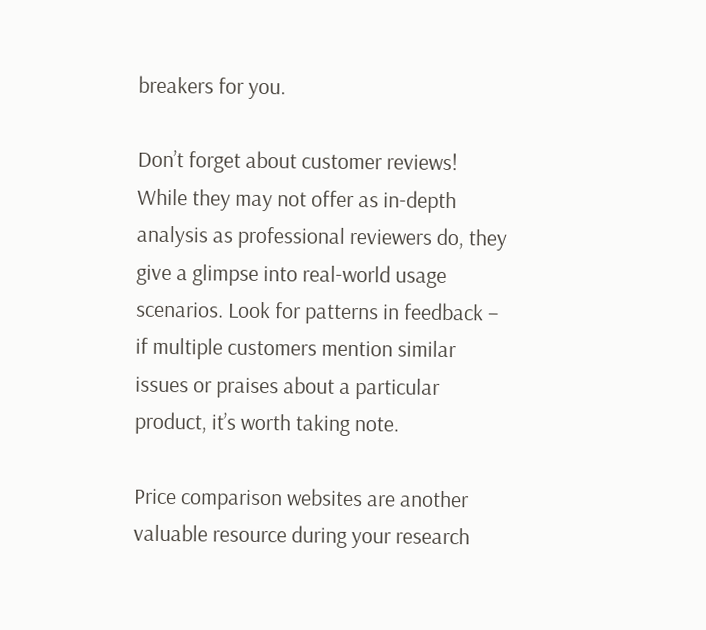breakers for you.

Don’t forget about customer reviews! While they may not offer as in-depth analysis as professional reviewers do, they give a glimpse into real-world usage scenarios. Look for patterns in feedback – if multiple customers mention similar issues or praises about a particular product, it’s worth taking note.

Price comparison websites are another valuable resource during your research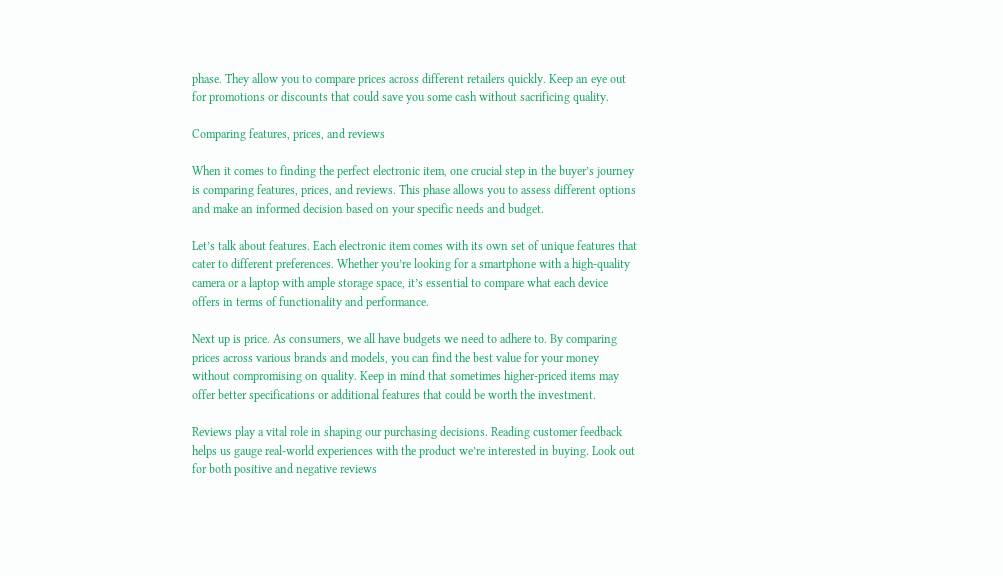phase. They allow you to compare prices across different retailers quickly. Keep an eye out for promotions or discounts that could save you some cash without sacrificing quality.

Comparing features, prices, and reviews

When it comes to finding the perfect electronic item, one crucial step in the buyer’s journey is comparing features, prices, and reviews. This phase allows you to assess different options and make an informed decision based on your specific needs and budget.

Let’s talk about features. Each electronic item comes with its own set of unique features that cater to different preferences. Whether you’re looking for a smartphone with a high-quality camera or a laptop with ample storage space, it’s essential to compare what each device offers in terms of functionality and performance.

Next up is price. As consumers, we all have budgets we need to adhere to. By comparing prices across various brands and models, you can find the best value for your money without compromising on quality. Keep in mind that sometimes higher-priced items may offer better specifications or additional features that could be worth the investment.

Reviews play a vital role in shaping our purchasing decisions. Reading customer feedback helps us gauge real-world experiences with the product we’re interested in buying. Look out for both positive and negative reviews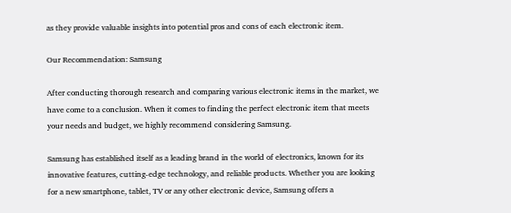as they provide valuable insights into potential pros and cons of each electronic item.

Our Recommendation: Samsung

After conducting thorough research and comparing various electronic items in the market, we have come to a conclusion. When it comes to finding the perfect electronic item that meets your needs and budget, we highly recommend considering Samsung.

Samsung has established itself as a leading brand in the world of electronics, known for its innovative features, cutting-edge technology, and reliable products. Whether you are looking for a new smartphone, tablet, TV or any other electronic device, Samsung offers a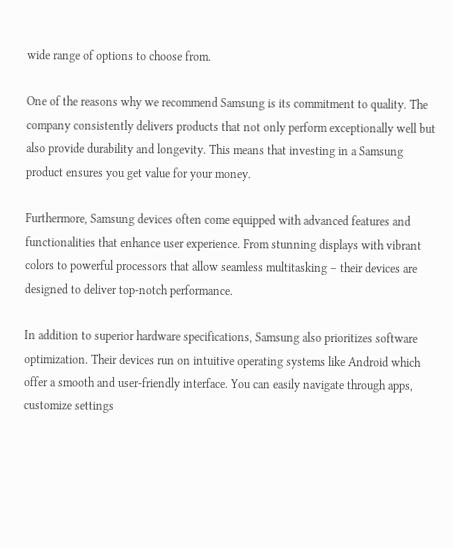wide range of options to choose from.

One of the reasons why we recommend Samsung is its commitment to quality. The company consistently delivers products that not only perform exceptionally well but also provide durability and longevity. This means that investing in a Samsung product ensures you get value for your money.

Furthermore, Samsung devices often come equipped with advanced features and functionalities that enhance user experience. From stunning displays with vibrant colors to powerful processors that allow seamless multitasking – their devices are designed to deliver top-notch performance.

In addition to superior hardware specifications, Samsung also prioritizes software optimization. Their devices run on intuitive operating systems like Android which offer a smooth and user-friendly interface. You can easily navigate through apps, customize settings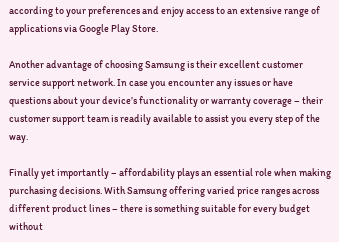according to your preferences and enjoy access to an extensive range of applications via Google Play Store.

Another advantage of choosing Samsung is their excellent customer service support network. In case you encounter any issues or have questions about your device’s functionality or warranty coverage – their customer support team is readily available to assist you every step of the way.

Finally yet importantly – affordability plays an essential role when making purchasing decisions. With Samsung offering varied price ranges across different product lines – there is something suitable for every budget without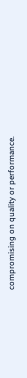compromising on quality or performance.